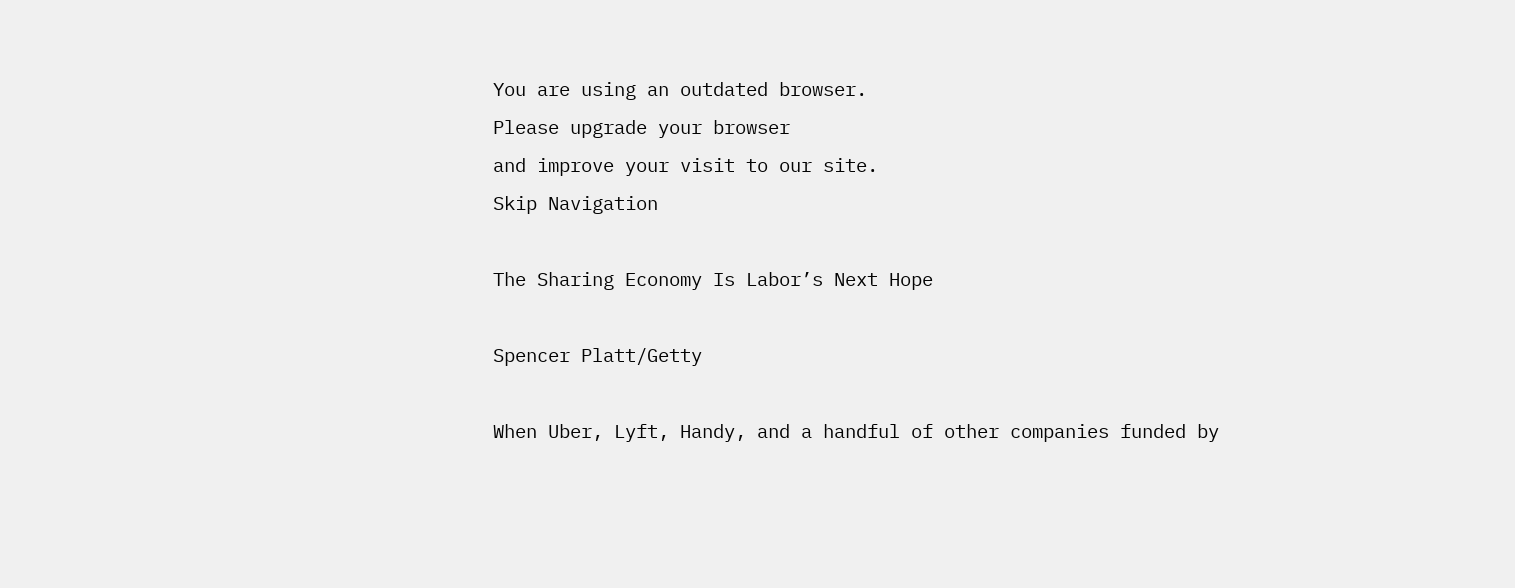You are using an outdated browser.
Please upgrade your browser
and improve your visit to our site.
Skip Navigation

The Sharing Economy Is Labor’s Next Hope

Spencer Platt/Getty

When Uber, Lyft, Handy, and a handful of other companies funded by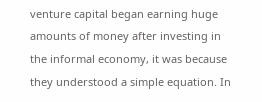venture capital began earning huge amounts of money after investing in the informal economy, it was because they understood a simple equation. In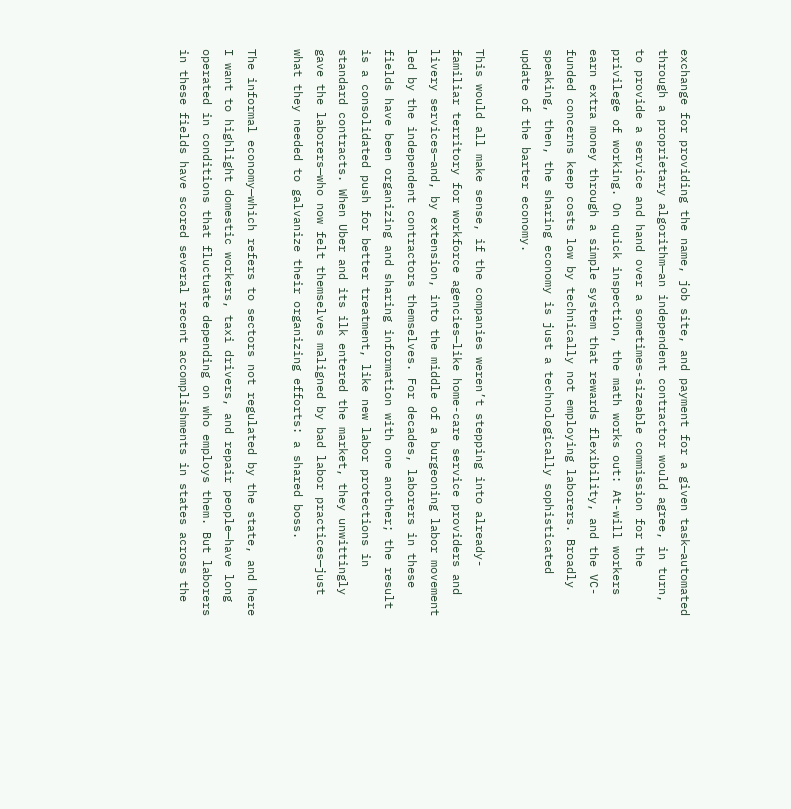exchange for providing the name, job site, and payment for a given task—automated through a proprietary algorithm—an independent contractor would agree, in turn, to provide a service and hand over a sometimes-sizeable commission for the privilege of working. On quick inspection, the math works out: At-will workers earn extra money through a simple system that rewards flexibility, and the VC-funded concerns keep costs low by technically not employing laborers. Broadly speaking, then, the sharing economy is just a technologically sophisticated update of the barter economy.

This would all make sense, if the companies weren’t stepping into already-familiar territory for workforce agencies—like home-care service providers and livery services—and, by extension, into the middle of a burgeoning labor movement led by the independent contractors themselves. For decades, laborers in these fields have been organizing and sharing information with one another; the result is a consolidated push for better treatment, like new labor protections in standard contracts. When Uber and its ilk entered the market, they unwittingly gave the laborers—who now felt themselves maligned by bad labor practices—just what they needed to galvanize their organizing efforts: a shared boss.

The informal economy—which refers to sectors not regulated by the state, and here I want to highlight domestic workers, taxi drivers, and repair people—have long operated in conditions that fluctuate depending on who employs them. But laborers in these fields have scored several recent accomplishments in states across the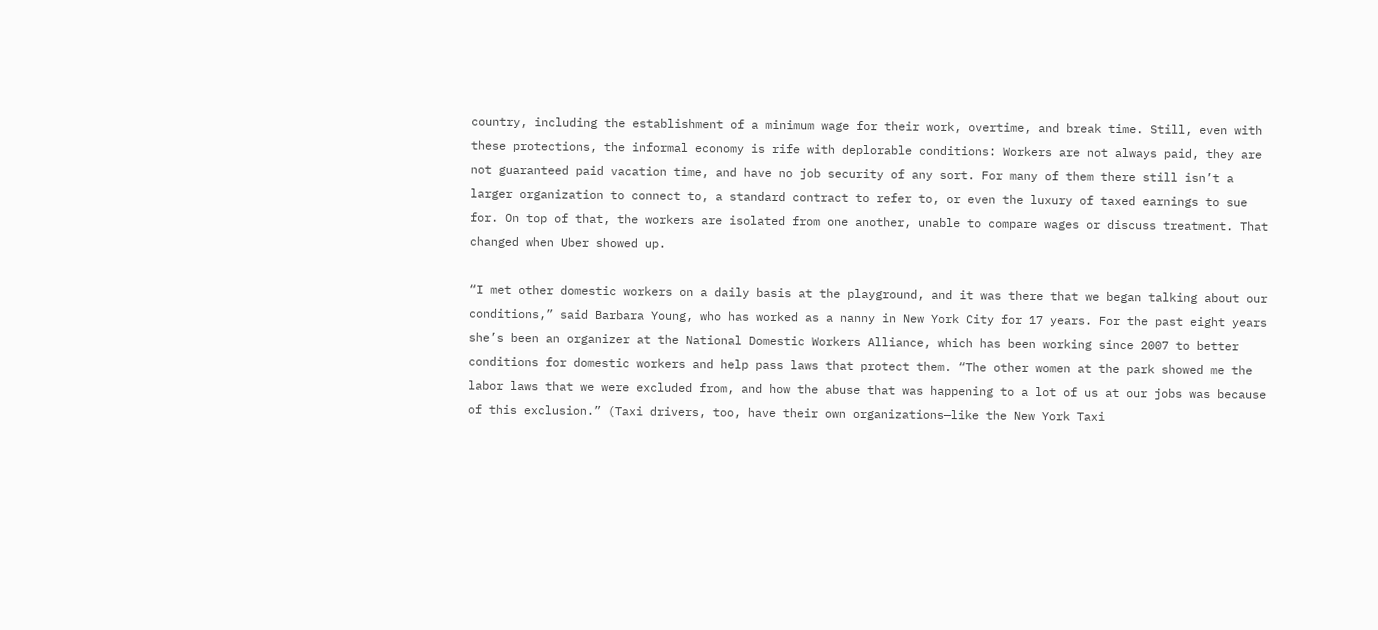country, including the establishment of a minimum wage for their work, overtime, and break time. Still, even with these protections, the informal economy is rife with deplorable conditions: Workers are not always paid, they are not guaranteed paid vacation time, and have no job security of any sort. For many of them there still isn’t a larger organization to connect to, a standard contract to refer to, or even the luxury of taxed earnings to sue for. On top of that, the workers are isolated from one another, unable to compare wages or discuss treatment. That changed when Uber showed up.

“I met other domestic workers on a daily basis at the playground, and it was there that we began talking about our conditions,” said Barbara Young, who has worked as a nanny in New York City for 17 years. For the past eight years she’s been an organizer at the National Domestic Workers Alliance, which has been working since 2007 to better conditions for domestic workers and help pass laws that protect them. “The other women at the park showed me the labor laws that we were excluded from, and how the abuse that was happening to a lot of us at our jobs was because of this exclusion.” (Taxi drivers, too, have their own organizations—like the New York Taxi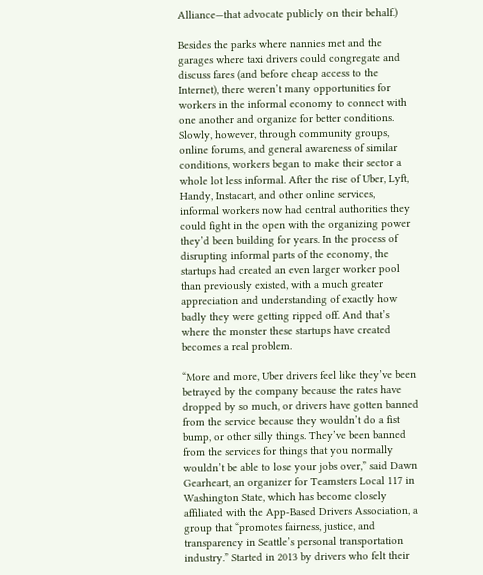Alliance—that advocate publicly on their behalf.)

Besides the parks where nannies met and the garages where taxi drivers could congregate and discuss fares (and before cheap access to the Internet), there weren’t many opportunities for workers in the informal economy to connect with one another and organize for better conditions. Slowly, however, through community groups, online forums, and general awareness of similar conditions, workers began to make their sector a whole lot less informal. After the rise of Uber, Lyft, Handy, Instacart, and other online services, informal workers now had central authorities they could fight in the open with the organizing power they’d been building for years. In the process of disrupting informal parts of the economy, the startups had created an even larger worker pool than previously existed, with a much greater appreciation and understanding of exactly how badly they were getting ripped off. And that’s where the monster these startups have created becomes a real problem.

“More and more, Uber drivers feel like they’ve been betrayed by the company because the rates have dropped by so much, or drivers have gotten banned from the service because they wouldn’t do a fist bump, or other silly things. They’ve been banned from the services for things that you normally wouldn’t be able to lose your jobs over,” said Dawn Gearheart, an organizer for Teamsters Local 117 in Washington State, which has become closely affiliated with the App-Based Drivers Association, a group that “promotes fairness, justice, and transparency in Seattle’s personal transportation industry.” Started in 2013 by drivers who felt their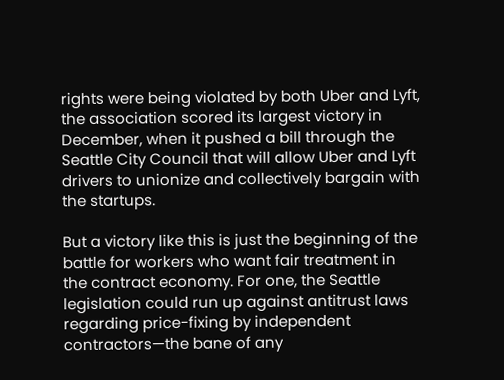rights were being violated by both Uber and Lyft, the association scored its largest victory in December, when it pushed a bill through the Seattle City Council that will allow Uber and Lyft drivers to unionize and collectively bargain with the startups.

But a victory like this is just the beginning of the battle for workers who want fair treatment in the contract economy. For one, the Seattle legislation could run up against antitrust laws regarding price-fixing by independent contractors—the bane of any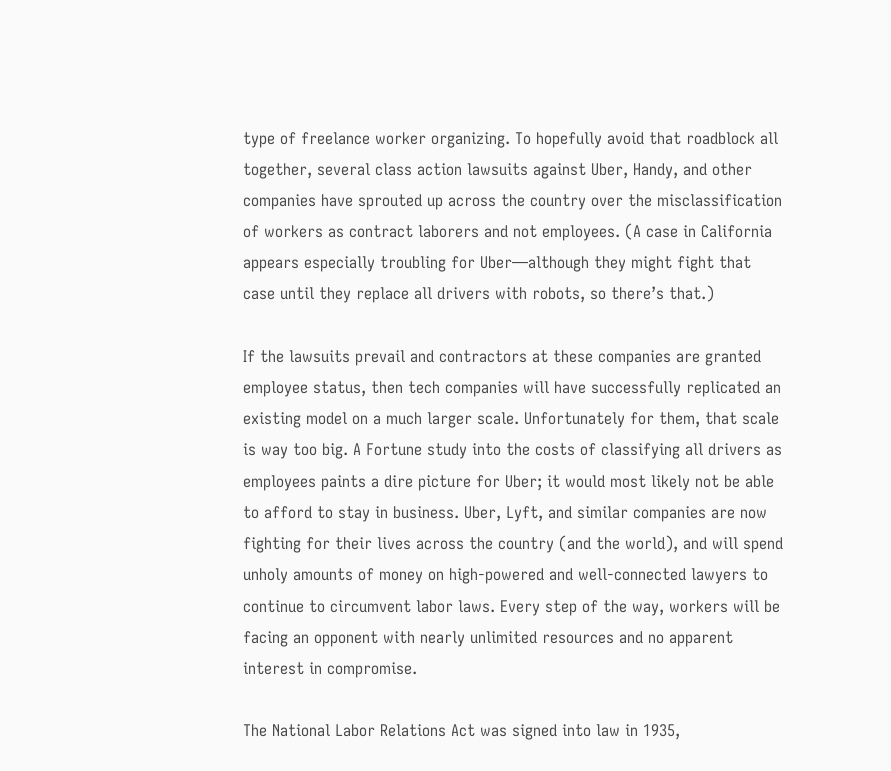type of freelance worker organizing. To hopefully avoid that roadblock all together, several class action lawsuits against Uber, Handy, and other companies have sprouted up across the country over the misclassification of workers as contract laborers and not employees. (A case in California appears especially troubling for Uber—although they might fight that case until they replace all drivers with robots, so there’s that.)

If the lawsuits prevail and contractors at these companies are granted employee status, then tech companies will have successfully replicated an existing model on a much larger scale. Unfortunately for them, that scale is way too big. A Fortune study into the costs of classifying all drivers as employees paints a dire picture for Uber; it would most likely not be able to afford to stay in business. Uber, Lyft, and similar companies are now fighting for their lives across the country (and the world), and will spend unholy amounts of money on high-powered and well-connected lawyers to continue to circumvent labor laws. Every step of the way, workers will be facing an opponent with nearly unlimited resources and no apparent interest in compromise.

The National Labor Relations Act was signed into law in 1935,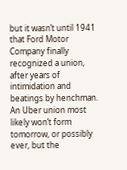but it wasn’t until 1941 that Ford Motor Company finally recognized a union, after years of intimidation and beatings by henchman. An Uber union most likely won’t form tomorrow, or possibly ever, but the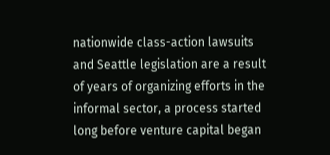nationwide class-action lawsuits and Seattle legislation are a result of years of organizing efforts in the informal sector, a process started long before venture capital began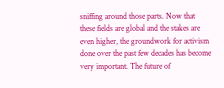sniffing around those parts. Now that these fields are global and the stakes are even higher, the groundwork for activism done over the past few decades has become very important. The future of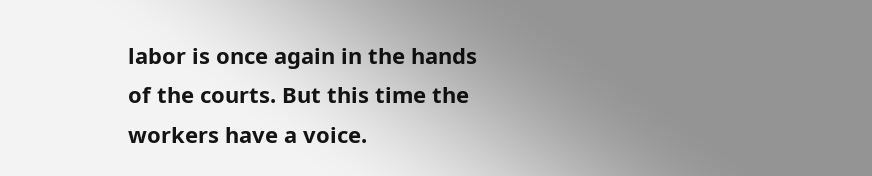labor is once again in the hands of the courts. But this time the workers have a voice.